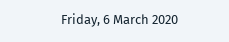Friday, 6 March 2020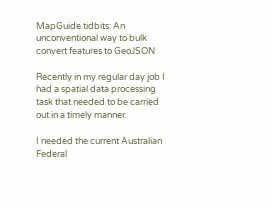MapGuide tidbits: An unconventional way to bulk convert features to GeoJSON

Recently in my regular day job I had a spatial data processing task that needed to be carried out in a timely manner.

I needed the current Australian Federal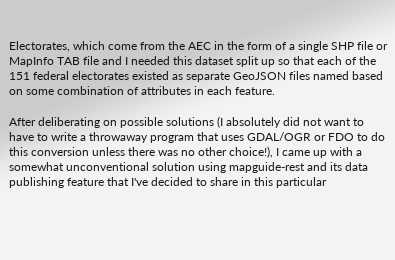Electorates, which come from the AEC in the form of a single SHP file or MapInfo TAB file and I needed this dataset split up so that each of the 151 federal electorates existed as separate GeoJSON files named based on some combination of attributes in each feature.

After deliberating on possible solutions (I absolutely did not want to have to write a throwaway program that uses GDAL/OGR or FDO to do this conversion unless there was no other choice!), I came up with a somewhat unconventional solution using mapguide-rest and its data publishing feature that I've decided to share in this particular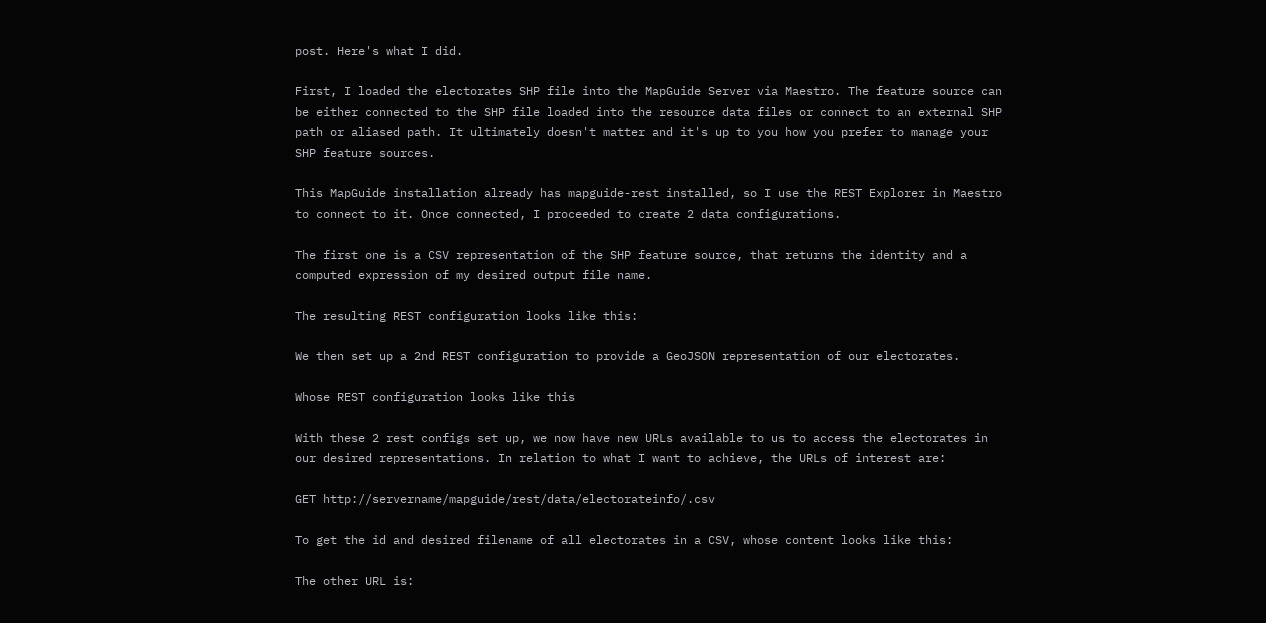post. Here's what I did.

First, I loaded the electorates SHP file into the MapGuide Server via Maestro. The feature source can be either connected to the SHP file loaded into the resource data files or connect to an external SHP path or aliased path. It ultimately doesn't matter and it's up to you how you prefer to manage your SHP feature sources.

This MapGuide installation already has mapguide-rest installed, so I use the REST Explorer in Maestro to connect to it. Once connected, I proceeded to create 2 data configurations.

The first one is a CSV representation of the SHP feature source, that returns the identity and a computed expression of my desired output file name.

The resulting REST configuration looks like this:

We then set up a 2nd REST configuration to provide a GeoJSON representation of our electorates.

Whose REST configuration looks like this

With these 2 rest configs set up, we now have new URLs available to us to access the electorates in our desired representations. In relation to what I want to achieve, the URLs of interest are:

GET http://servername/mapguide/rest/data/electorateinfo/.csv

To get the id and desired filename of all electorates in a CSV, whose content looks like this:

The other URL is: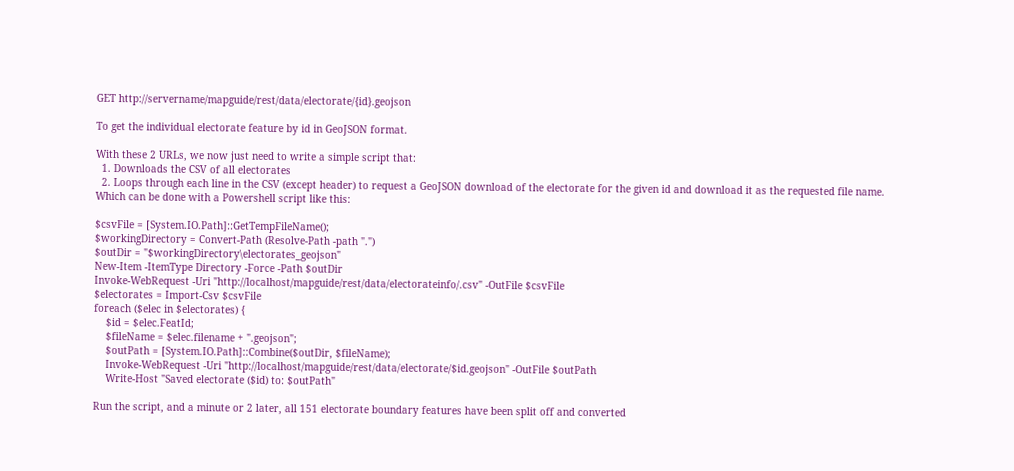GET http://servername/mapguide/rest/data/electorate/{id}.geojson

To get the individual electorate feature by id in GeoJSON format.

With these 2 URLs, we now just need to write a simple script that:
  1. Downloads the CSV of all electorates
  2. Loops through each line in the CSV (except header) to request a GeoJSON download of the electorate for the given id and download it as the requested file name.
Which can be done with a Powershell script like this:

$csvFile = [System.IO.Path]::GetTempFileName();
$workingDirectory = Convert-Path (Resolve-Path -path ".")
$outDir = "$workingDirectory\electorates_geojson"
New-Item -ItemType Directory -Force -Path $outDir
Invoke-WebRequest -Uri "http://localhost/mapguide/rest/data/electorateinfo/.csv" -OutFile $csvFile
$electorates = Import-Csv $csvFile
foreach ($elec in $electorates) {
    $id = $elec.FeatId;
    $fileName = $elec.filename + ".geojson";
    $outPath = [System.IO.Path]::Combine($outDir, $fileName);
    Invoke-WebRequest -Uri "http://localhost/mapguide/rest/data/electorate/$id.geojson" -OutFile $outPath
    Write-Host "Saved electorate ($id) to: $outPath"

Run the script, and a minute or 2 later, all 151 electorate boundary features have been split off and converted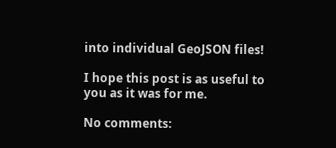into individual GeoJSON files!

I hope this post is as useful to you as it was for me.

No comments: